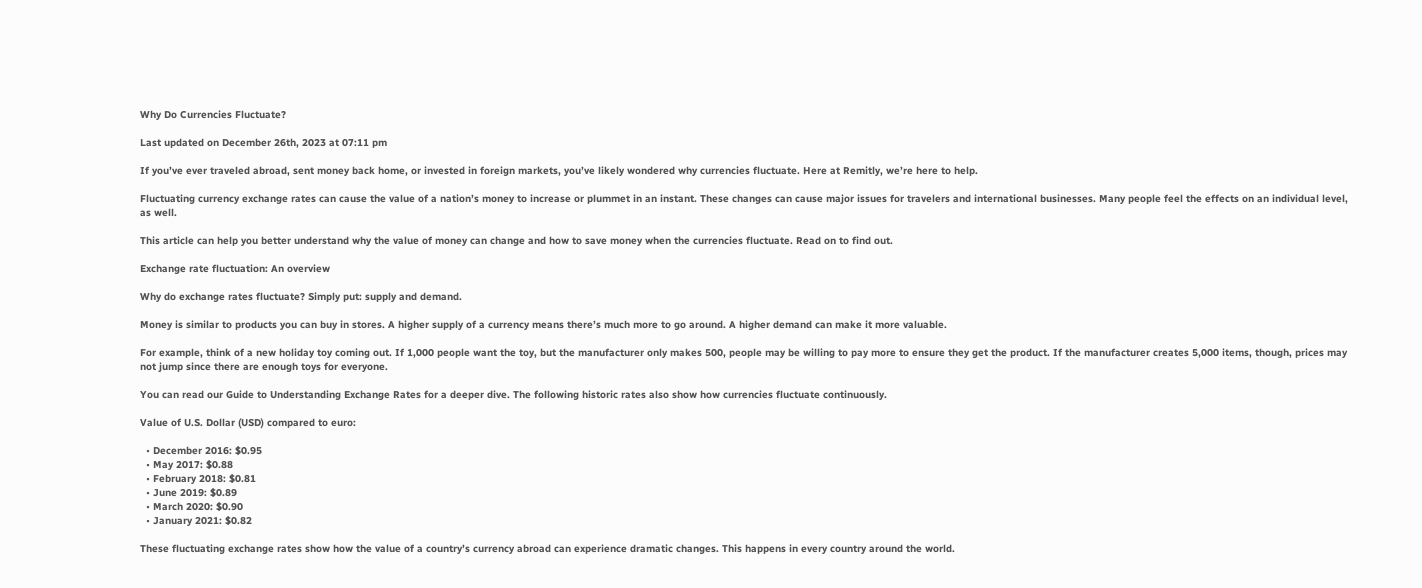Why Do Currencies Fluctuate?

Last updated on December 26th, 2023 at 07:11 pm

If you’ve ever traveled abroad, sent money back home, or invested in foreign markets, you’ve likely wondered why currencies fluctuate. Here at Remitly, we’re here to help.

Fluctuating currency exchange rates can cause the value of a nation’s money to increase or plummet in an instant. These changes can cause major issues for travelers and international businesses. Many people feel the effects on an individual level, as well.

This article can help you better understand why the value of money can change and how to save money when the currencies fluctuate. Read on to find out.

Exchange rate fluctuation: An overview

Why do exchange rates fluctuate? Simply put: supply and demand.

Money is similar to products you can buy in stores. A higher supply of a currency means there’s much more to go around. A higher demand can make it more valuable.

For example, think of a new holiday toy coming out. If 1,000 people want the toy, but the manufacturer only makes 500, people may be willing to pay more to ensure they get the product. If the manufacturer creates 5,000 items, though, prices may not jump since there are enough toys for everyone.

You can read our Guide to Understanding Exchange Rates for a deeper dive. The following historic rates also show how currencies fluctuate continuously.

Value of U.S. Dollar (USD) compared to euro:

  • December 2016: $0.95
  • May 2017: $0.88
  • February 2018: $0.81
  • June 2019: $0.89
  • March 2020: $0.90
  • January 2021: $0.82

These fluctuating exchange rates show how the value of a country’s currency abroad can experience dramatic changes. This happens in every country around the world.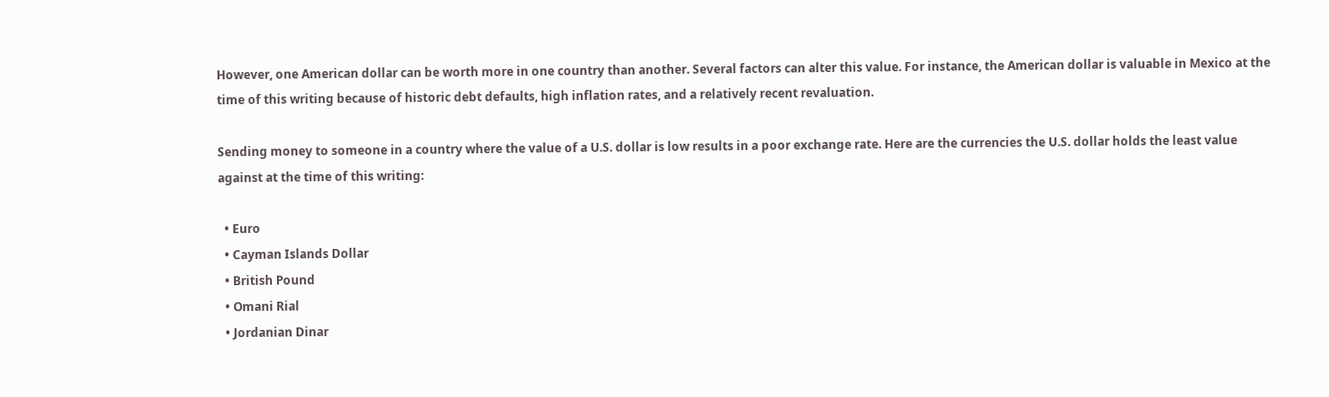However, one American dollar can be worth more in one country than another. Several factors can alter this value. For instance, the American dollar is valuable in Mexico at the time of this writing because of historic debt defaults, high inflation rates, and a relatively recent revaluation.

Sending money to someone in a country where the value of a U.S. dollar is low results in a poor exchange rate. Here are the currencies the U.S. dollar holds the least value against at the time of this writing:

  • Euro
  • Cayman Islands Dollar
  • British Pound
  • Omani Rial
  • Jordanian Dinar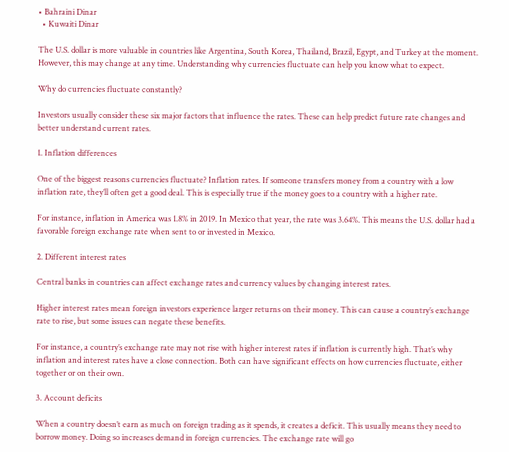• Bahraini Dinar
  • Kuwaiti Dinar

The U.S. dollar is more valuable in countries like Argentina, South Korea, Thailand, Brazil, Egypt, and Turkey at the moment. However, this may change at any time. Understanding why currencies fluctuate can help you know what to expect.

Why do currencies fluctuate constantly?

Investors usually consider these six major factors that influence the rates. These can help predict future rate changes and better understand current rates.

1. Inflation differences

One of the biggest reasons currencies fluctuate? Inflation rates. If someone transfers money from a country with a low inflation rate, they’ll often get a good deal. This is especially true if the money goes to a country with a higher rate.

For instance, inflation in America was 1.8% in 2019. In Mexico that year, the rate was 3.64%. This means the U.S. dollar had a favorable foreign exchange rate when sent to or invested in Mexico.

2. Different interest rates

Central banks in countries can affect exchange rates and currency values by changing interest rates.

Higher interest rates mean foreign investors experience larger returns on their money. This can cause a country’s exchange rate to rise, but some issues can negate these benefits.

For instance, a country’s exchange rate may not rise with higher interest rates if inflation is currently high. That’s why inflation and interest rates have a close connection. Both can have significant effects on how currencies fluctuate, either together or on their own.

3. Account deficits

When a country doesn’t earn as much on foreign trading as it spends, it creates a deficit. This usually means they need to borrow money. Doing so increases demand in foreign currencies. The exchange rate will go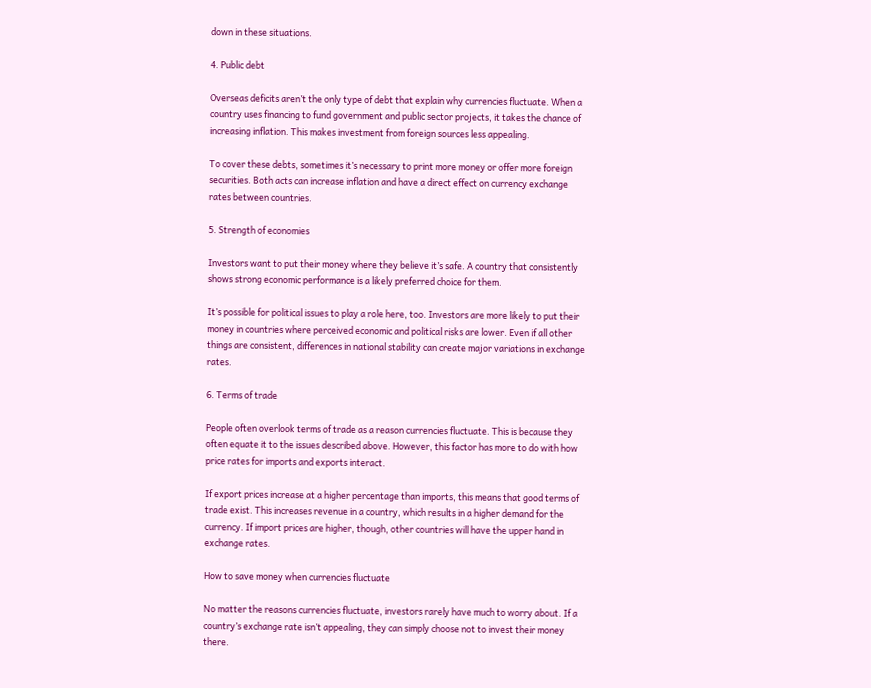down in these situations.

4. Public debt

Overseas deficits aren’t the only type of debt that explain why currencies fluctuate. When a country uses financing to fund government and public sector projects, it takes the chance of increasing inflation. This makes investment from foreign sources less appealing.

To cover these debts, sometimes it’s necessary to print more money or offer more foreign securities. Both acts can increase inflation and have a direct effect on currency exchange rates between countries.

5. Strength of economies

Investors want to put their money where they believe it’s safe. A country that consistently shows strong economic performance is a likely preferred choice for them.

It’s possible for political issues to play a role here, too. Investors are more likely to put their money in countries where perceived economic and political risks are lower. Even if all other things are consistent, differences in national stability can create major variations in exchange rates.

6. Terms of trade

People often overlook terms of trade as a reason currencies fluctuate. This is because they often equate it to the issues described above. However, this factor has more to do with how price rates for imports and exports interact.

If export prices increase at a higher percentage than imports, this means that good terms of trade exist. This increases revenue in a country, which results in a higher demand for the currency. If import prices are higher, though, other countries will have the upper hand in exchange rates.

How to save money when currencies fluctuate

No matter the reasons currencies fluctuate, investors rarely have much to worry about. If a country’s exchange rate isn’t appealing, they can simply choose not to invest their money there.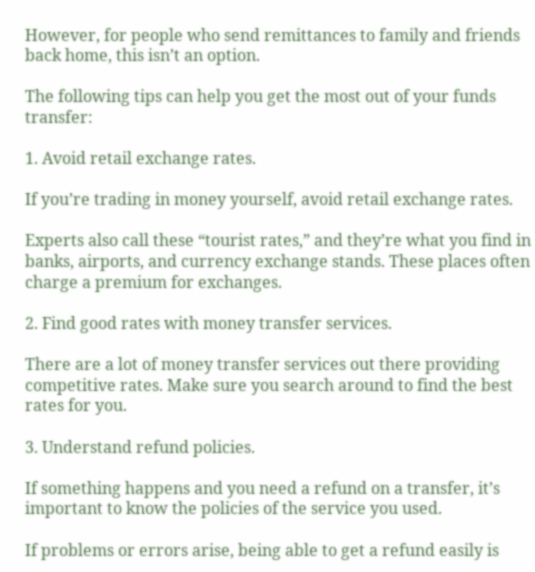However, for people who send remittances to family and friends back home, this isn’t an option.

The following tips can help you get the most out of your funds transfer:

1. Avoid retail exchange rates.

If you’re trading in money yourself, avoid retail exchange rates.

Experts also call these “tourist rates,” and they’re what you find in banks, airports, and currency exchange stands. These places often charge a premium for exchanges.

2. Find good rates with money transfer services.

There are a lot of money transfer services out there providing competitive rates. Make sure you search around to find the best rates for you.

3. Understand refund policies.

If something happens and you need a refund on a transfer, it’s important to know the policies of the service you used.

If problems or errors arise, being able to get a refund easily is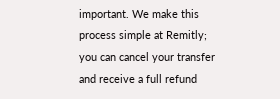important. We make this process simple at Remitly; you can cancel your transfer and receive a full refund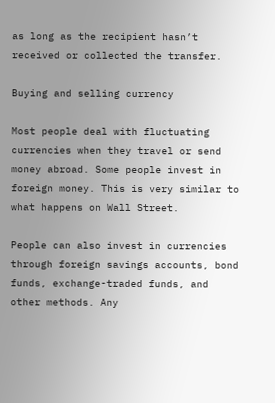as long as the recipient hasn’t received or collected the transfer.

Buying and selling currency

Most people deal with fluctuating currencies when they travel or send money abroad. Some people invest in foreign money. This is very similar to what happens on Wall Street.

People can also invest in currencies through foreign savings accounts, bond funds, exchange-traded funds, and other methods. Any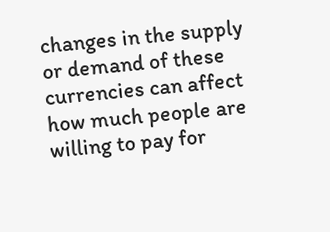changes in the supply or demand of these currencies can affect how much people are willing to pay for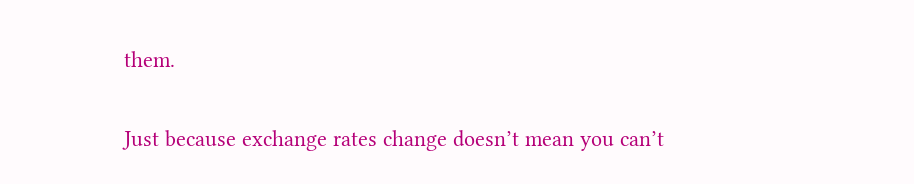them.


Just because exchange rates change doesn’t mean you can’t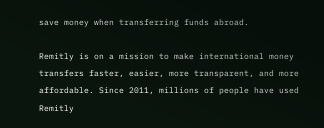save money when transferring funds abroad.

Remitly is on a mission to make international money transfers faster, easier, more transparent, and more affordable. Since 2011, millions of people have used Remitly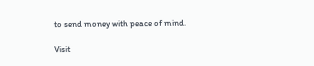to send money with peace of mind.

Visit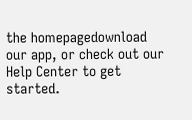the homepagedownload our app, or check out our Help Center to get started.